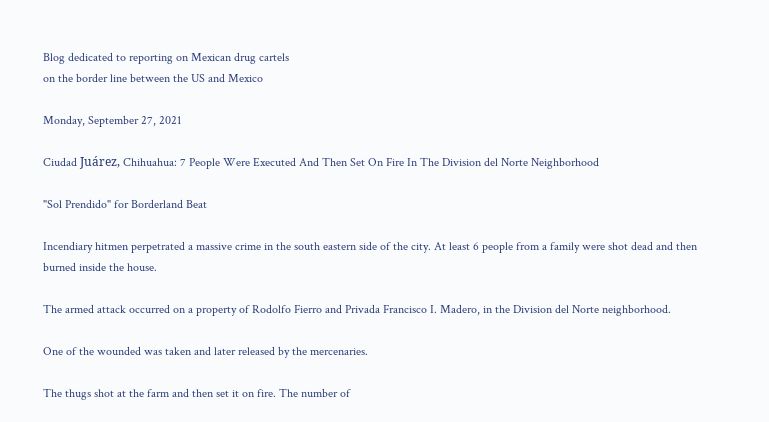Blog dedicated to reporting on Mexican drug cartels
on the border line between the US and Mexico

Monday, September 27, 2021

Ciudad Juárez, Chihuahua: 7 People Were Executed And Then Set On Fire In The Division del Norte Neighborhood

"Sol Prendido" for Borderland Beat

Incendiary hitmen perpetrated a massive crime in the south eastern side of the city. At least 6 people from a family were shot dead and then burned inside the house.

The armed attack occurred on a property of Rodolfo Fierro and Privada Francisco I. Madero, in the Division del Norte neighborhood.

One of the wounded was taken and later released by the mercenaries.

The thugs shot at the farm and then set it on fire. The number of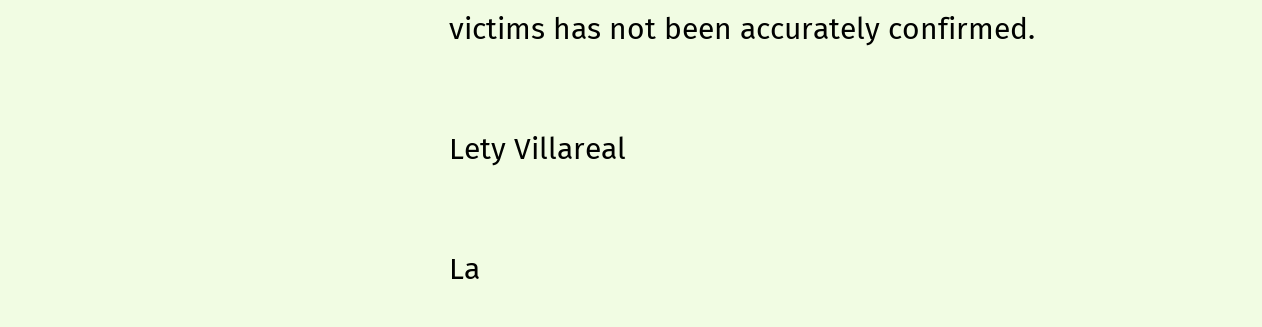victims has not been accurately confirmed.

Lety Villareal

La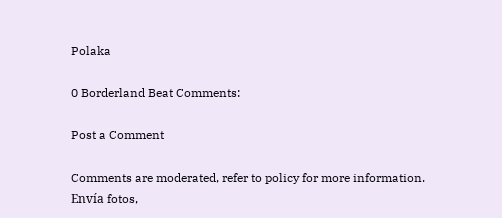Polaka

0 Borderland Beat Comments:

Post a Comment

Comments are moderated, refer to policy for more information.
Envía fotos,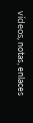vídeos, notas, enlaces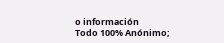o información
Todo 100% Anónimo;